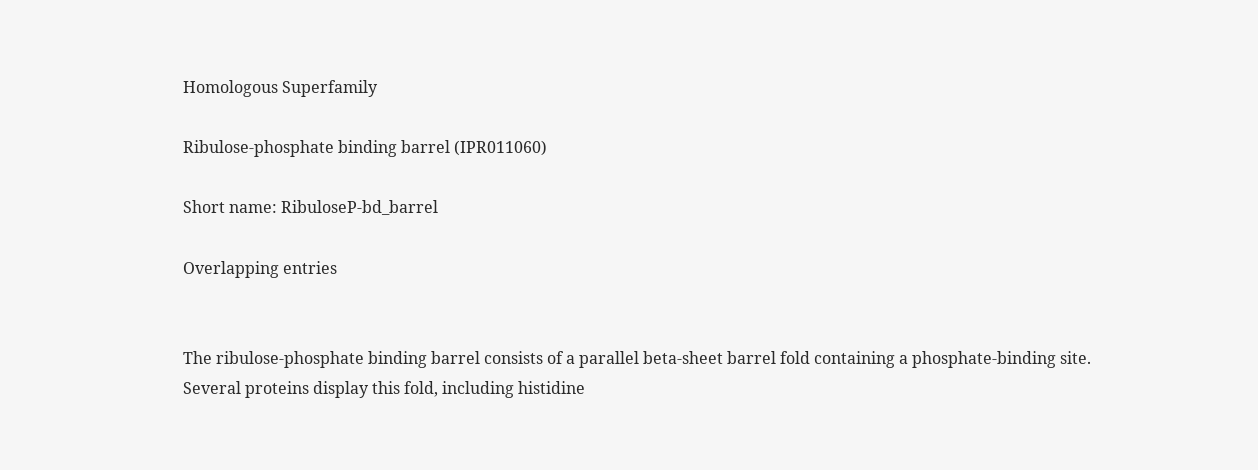Homologous Superfamily

Ribulose-phosphate binding barrel (IPR011060)

Short name: RibuloseP-bd_barrel

Overlapping entries


The ribulose-phosphate binding barrel consists of a parallel beta-sheet barrel fold containing a phosphate-binding site. Several proteins display this fold, including histidine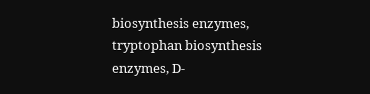biosynthesis enzymes, tryptophan biosynthesis enzymes, D-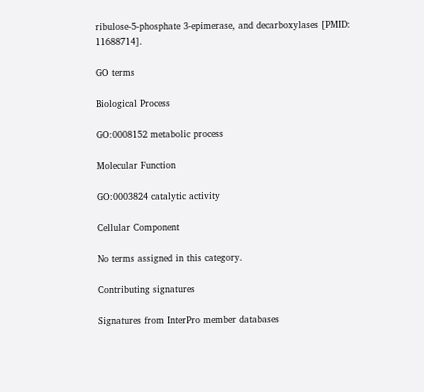ribulose-5-phosphate 3-epimerase, and decarboxylases [PMID: 11688714].

GO terms

Biological Process

GO:0008152 metabolic process

Molecular Function

GO:0003824 catalytic activity

Cellular Component

No terms assigned in this category.

Contributing signatures

Signatures from InterPro member databases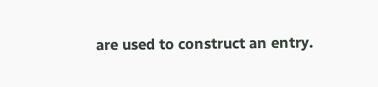are used to construct an entry.